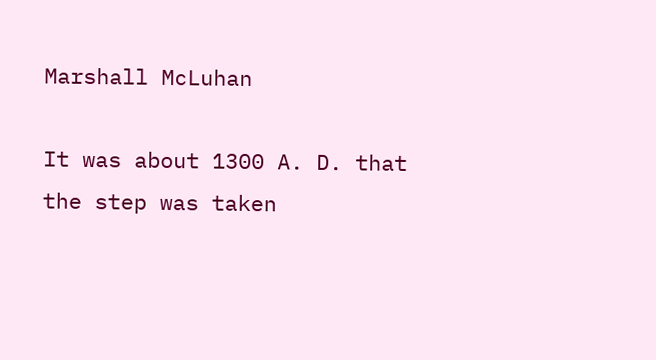Marshall McLuhan

It was about 1300 A. D. that the step was taken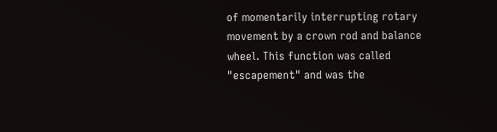of momentarily interrupting rotary movement by a crown rod and balance wheel. This function was called "escapement" and was the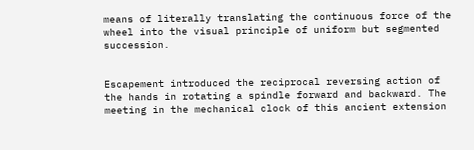means of literally translating the continuous force of the wheel into the visual principle of uniform but segmented succession.


Escapement introduced the reciprocal reversing action of the hands in rotating a spindle forward and backward. The meeting in the mechanical clock of this ancient extension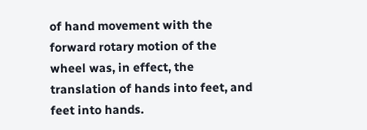of hand movement with the forward rotary motion of the wheel was, in effect, the translation of hands into feet, and feet into hands.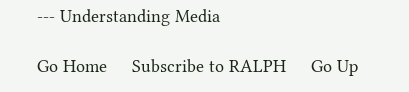--- Understanding Media

Go Home     Subscribe to RALPH     Go Up